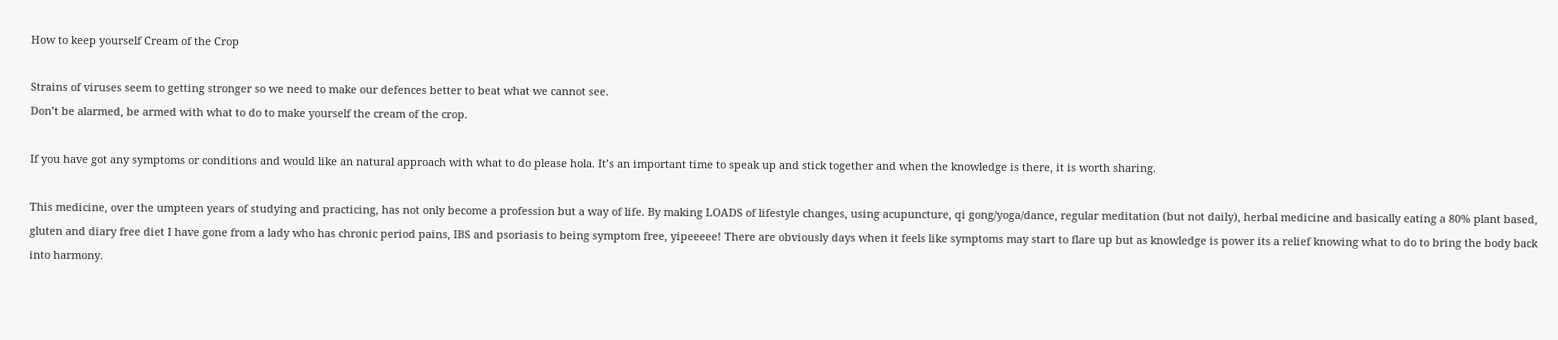How to keep yourself Cream of the Crop

Strains of viruses seem to getting stronger so we need to make our defences better to beat what we cannot see.
Don’t be alarmed, be armed with what to do to make yourself the cream of the crop.

If you have got any symptoms or conditions and would like an natural approach with what to do please hola. It’s an important time to speak up and stick together and when the knowledge is there, it is worth sharing.

This medicine, over the umpteen years of studying and practicing, has not only become a profession but a way of life. By making LOADS of lifestyle changes, using acupuncture, qi gong/yoga/dance, regular meditation (but not daily), herbal medicine and basically eating a 80% plant based, gluten and diary free diet I have gone from a lady who has chronic period pains, IBS and psoriasis to being symptom free, yipeeeee! There are obviously days when it feels like symptoms may start to flare up but as knowledge is power its a relief knowing what to do to bring the body back into harmony.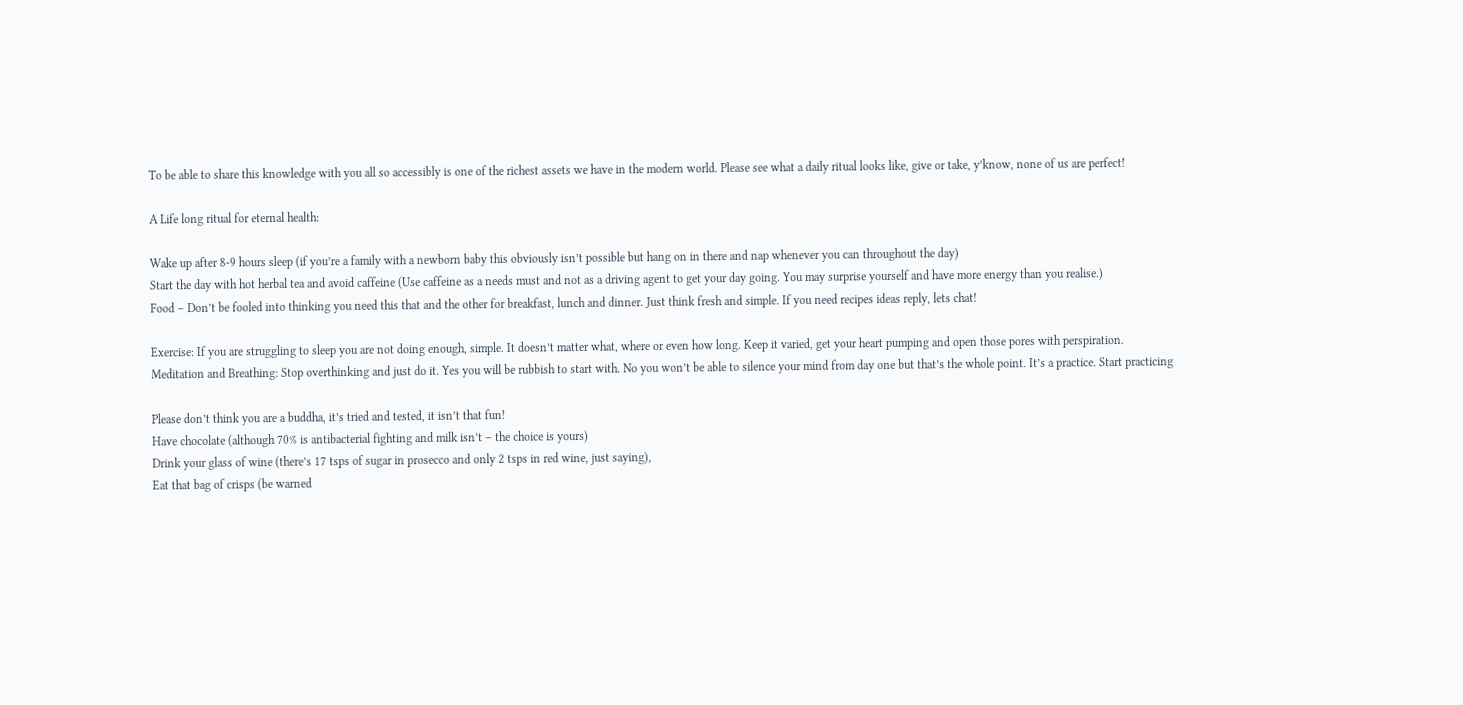To be able to share this knowledge with you all so accessibly is one of the richest assets we have in the modern world. Please see what a daily ritual looks like, give or take, y’know, none of us are perfect!

A Life long ritual for eternal health:

Wake up after 8-9 hours sleep (if you’re a family with a newborn baby this obviously isn’t possible but hang on in there and nap whenever you can throughout the day)
Start the day with hot herbal tea and avoid caffeine (Use caffeine as a needs must and not as a driving agent to get your day going. You may surprise yourself and have more energy than you realise.)
Food – Don’t be fooled into thinking you need this that and the other for breakfast, lunch and dinner. Just think fresh and simple. If you need recipes ideas reply, lets chat!

Exercise: If you are struggling to sleep you are not doing enough, simple. It doesn’t matter what, where or even how long. Keep it varied, get your heart pumping and open those pores with perspiration.
Meditation and Breathing: Stop overthinking and just do it. Yes you will be rubbish to start with. No you won’t be able to silence your mind from day one but that’s the whole point. It’s a practice. Start practicing

Please don’t think you are a buddha, it’s tried and tested, it isn’t that fun!
Have chocolate (although 70% is antibacterial fighting and milk isn’t – the choice is yours)
Drink your glass of wine (there’s 17 tsps of sugar in prosecco and only 2 tsps in red wine, just saying),
Eat that bag of crisps (be warned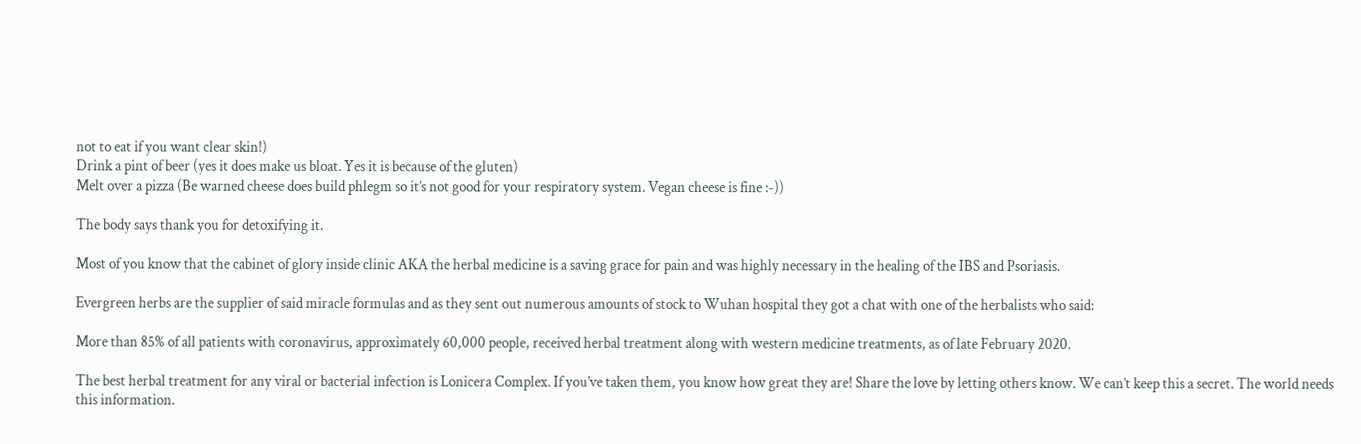not to eat if you want clear skin!)
Drink a pint of beer (yes it does make us bloat. Yes it is because of the gluten)
Melt over a pizza (Be warned cheese does build phlegm so it’s not good for your respiratory system. Vegan cheese is fine :-))

The body says thank you for detoxifying it.

Most of you know that the cabinet of glory inside clinic AKA the herbal medicine is a saving grace for pain and was highly necessary in the healing of the IBS and Psoriasis.

Evergreen herbs are the supplier of said miracle formulas and as they sent out numerous amounts of stock to Wuhan hospital they got a chat with one of the herbalists who said:

More than 85% of all patients with coronavirus, approximately 60,000 people, received herbal treatment along with western medicine treatments, as of late February 2020.

The best herbal treatment for any viral or bacterial infection is Lonicera Complex. If you’ve taken them, you know how great they are! Share the love by letting others know. We can’t keep this a secret. The world needs this information.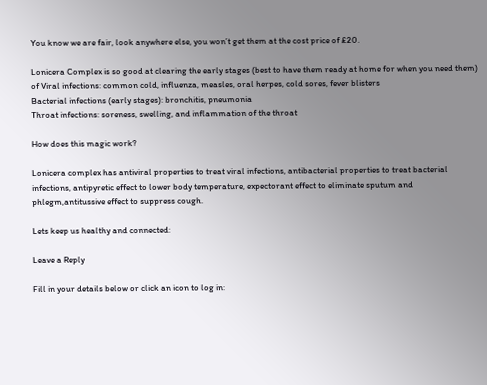You know we are fair, look anywhere else, you won’t get them at the cost price of £20.

Lonicera Complex is so good at clearing the early stages (best to have them ready at home for when you need them) of Viral infections: common cold, influenza, measles, oral herpes, cold sores, fever blisters
Bacterial infections (early stages): bronchitis, pneumonia
Throat infections: soreness, swelling, and inflammation of the throat

How does this magic work?

Lonicera complex has antiviral properties to treat viral infections, antibacterial properties to treat bacterial infections, antipyretic effect to lower body temperature, expectorant effect to eliminate sputum and phlegm,antitussive effect to suppress cough.

Lets keep us healthy and connected:

Leave a Reply

Fill in your details below or click an icon to log in: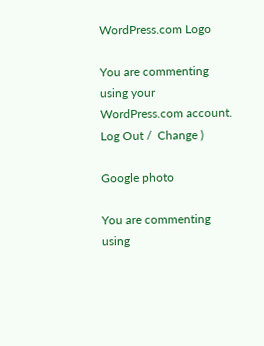WordPress.com Logo

You are commenting using your WordPress.com account. Log Out /  Change )

Google photo

You are commenting using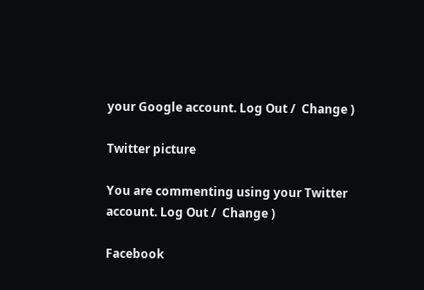your Google account. Log Out /  Change )

Twitter picture

You are commenting using your Twitter account. Log Out /  Change )

Facebook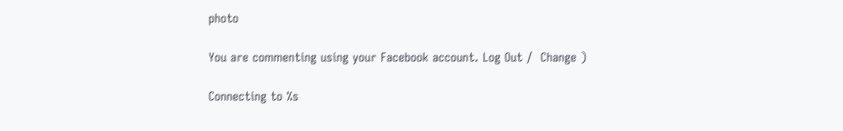photo

You are commenting using your Facebook account. Log Out /  Change )

Connecting to %s